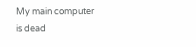My main computer is dead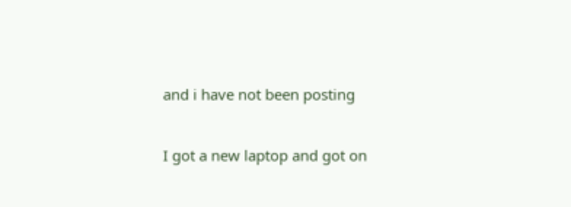and i have not been posting

I got a new laptop and got on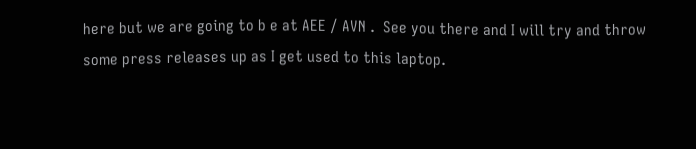here but we are going to b e at AEE / AVN .  See you there and I will try and throw some press releases up as I get used to this laptop.